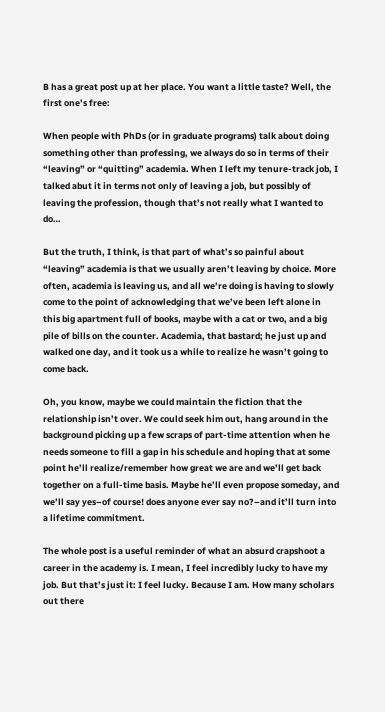B has a great post up at her place. You want a little taste? Well, the first one’s free:

When people with PhDs (or in graduate programs) talk about doing something other than professing, we always do so in terms of their “leaving” or “quitting” academia. When I left my tenure-track job, I talked abut it in terms not only of leaving a job, but possibly of leaving the profession, though that’s not really what I wanted to do…

But the truth, I think, is that part of what’s so painful about “leaving” academia is that we usually aren’t leaving by choice. More often, academia is leaving us, and all we’re doing is having to slowly come to the point of acknowledging that we’ve been left alone in this big apartment full of books, maybe with a cat or two, and a big pile of bills on the counter. Academia, that bastard; he just up and walked one day, and it took us a while to realize he wasn’t going to come back.

Oh, you know, maybe we could maintain the fiction that the relationship isn’t over. We could seek him out, hang around in the background picking up a few scraps of part-time attention when he needs someone to fill a gap in his schedule and hoping that at some point he’ll realize/remember how great we are and we’ll get back together on a full-time basis. Maybe he’ll even propose someday, and we’ll say yes–of course! does anyone ever say no?–and it’ll turn into a lifetime commitment.

The whole post is a useful reminder of what an absurd crapshoot a career in the academy is. I mean, I feel incredibly lucky to have my job. But that’s just it: I feel lucky. Because I am. How many scholars out there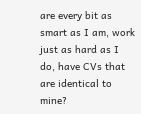are every bit as smart as I am, work just as hard as I do, have CVs that are identical to mine?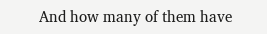And how many of them have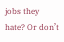jobs they hate? Or don’t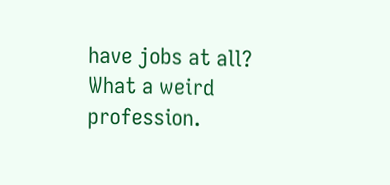have jobs at all? What a weird profession.